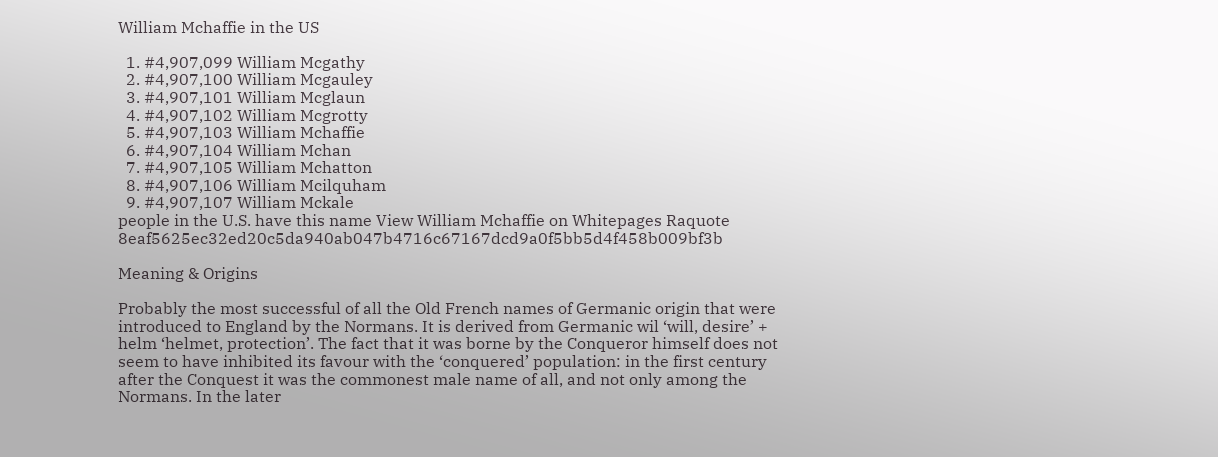William Mchaffie in the US

  1. #4,907,099 William Mcgathy
  2. #4,907,100 William Mcgauley
  3. #4,907,101 William Mcglaun
  4. #4,907,102 William Mcgrotty
  5. #4,907,103 William Mchaffie
  6. #4,907,104 William Mchan
  7. #4,907,105 William Mchatton
  8. #4,907,106 William Mcilquham
  9. #4,907,107 William Mckale
people in the U.S. have this name View William Mchaffie on Whitepages Raquote 8eaf5625ec32ed20c5da940ab047b4716c67167dcd9a0f5bb5d4f458b009bf3b

Meaning & Origins

Probably the most successful of all the Old French names of Germanic origin that were introduced to England by the Normans. It is derived from Germanic wil ‘will, desire’ + helm ‘helmet, protection’. The fact that it was borne by the Conqueror himself does not seem to have inhibited its favour with the ‘conquered’ population: in the first century after the Conquest it was the commonest male name of all, and not only among the Normans. In the later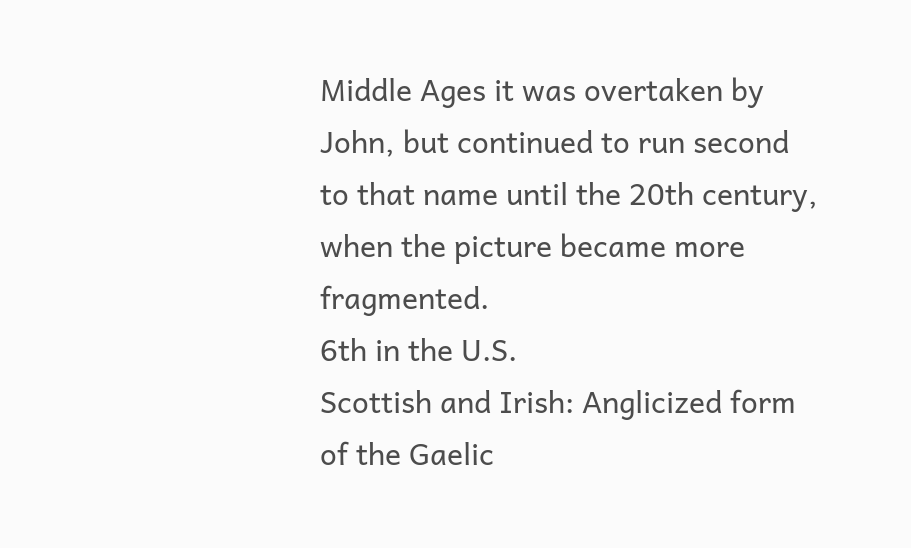Middle Ages it was overtaken by John, but continued to run second to that name until the 20th century, when the picture became more fragmented.
6th in the U.S.
Scottish and Irish: Anglicized form of the Gaelic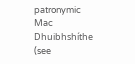patronymic Mac Dhuibhshíthe (see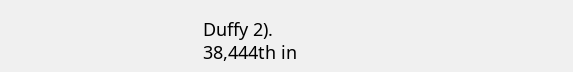Duffy 2).
38,444th in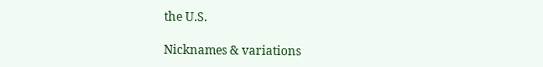the U.S.

Nicknames & variations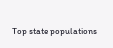Top state populations